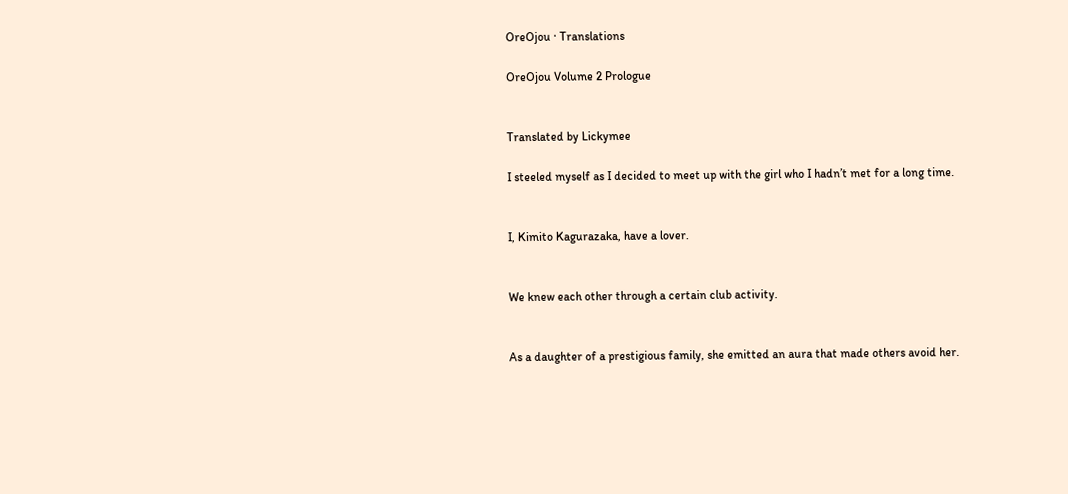OreOjou · Translations

OreOjou Volume 2 Prologue


Translated by Lickymee

I steeled myself as I decided to meet up with the girl who I hadn’t met for a long time.


I, Kimito Kagurazaka, have a lover.


We knew each other through a certain club activity.


As a daughter of a prestigious family, she emitted an aura that made others avoid her.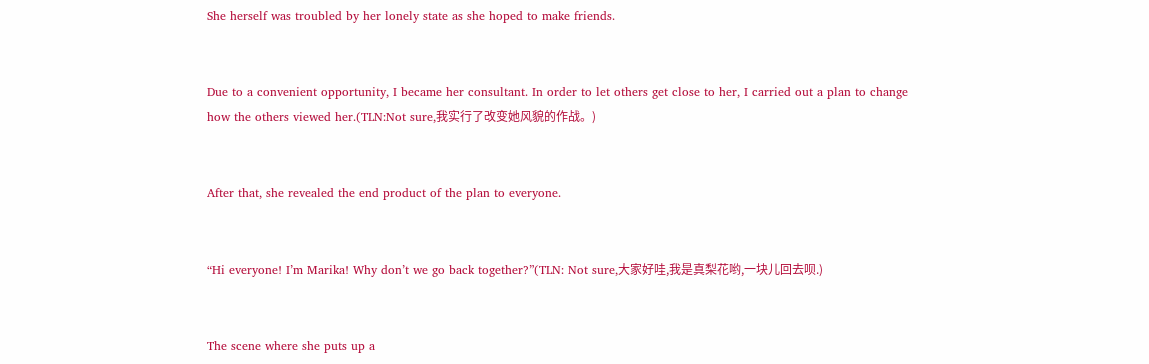She herself was troubled by her lonely state as she hoped to make friends.


Due to a convenient opportunity, I became her consultant. In order to let others get close to her, I carried out a plan to change how the others viewed her.(TLN:Not sure,我实行了改变她风貌的作战。)


After that, she revealed the end product of the plan to everyone.


“Hi everyone! I’m Marika! Why don’t we go back together?”(TLN: Not sure,大家好哇,我是真梨花哟,一块儿回去呗.)


The scene where she puts up a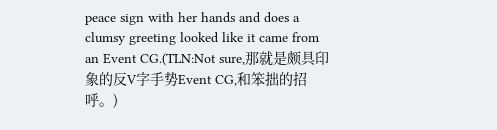peace sign with her hands and does a clumsy greeting looked like it came from an Event CG.(TLN:Not sure,那就是颇具印象的反V字手势Event CG,和笨拙的招呼。)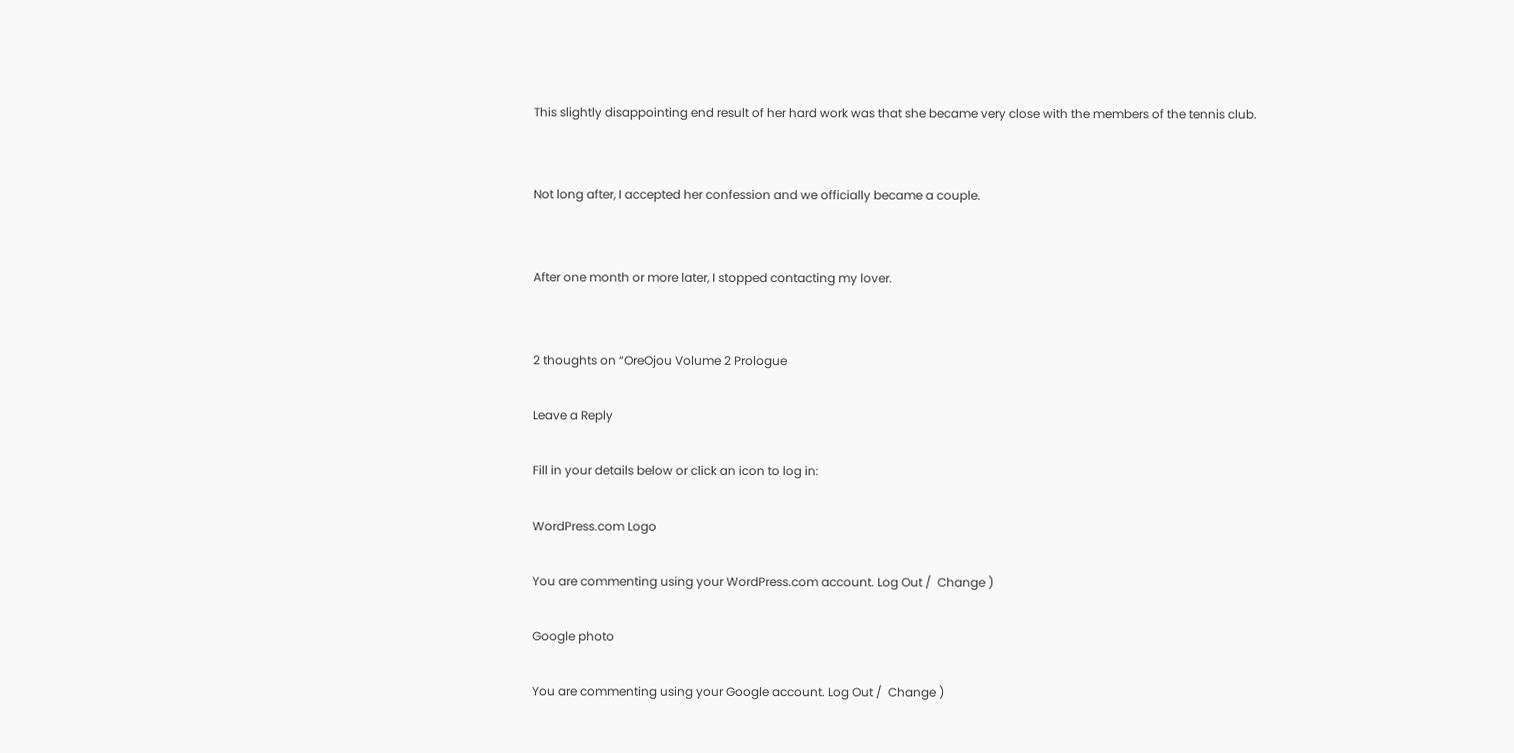This slightly disappointing end result of her hard work was that she became very close with the members of the tennis club.


Not long after, I accepted her confession and we officially became a couple.


After one month or more later, I stopped contacting my lover.


2 thoughts on “OreOjou Volume 2 Prologue

Leave a Reply

Fill in your details below or click an icon to log in:

WordPress.com Logo

You are commenting using your WordPress.com account. Log Out /  Change )

Google photo

You are commenting using your Google account. Log Out /  Change )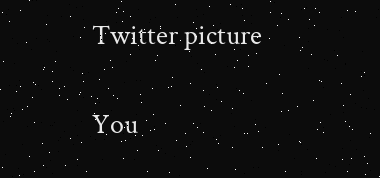Twitter picture

You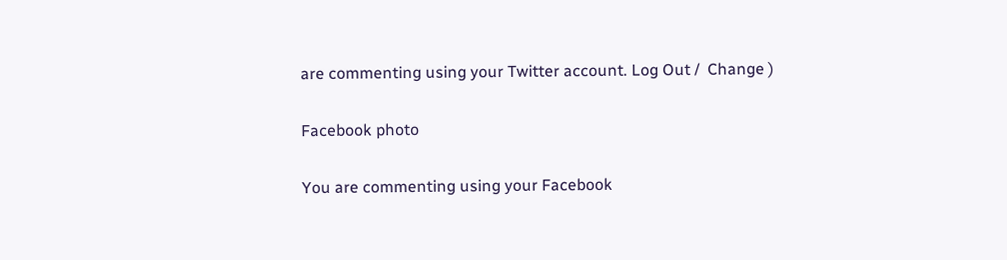are commenting using your Twitter account. Log Out /  Change )

Facebook photo

You are commenting using your Facebook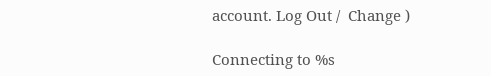account. Log Out /  Change )

Connecting to %s